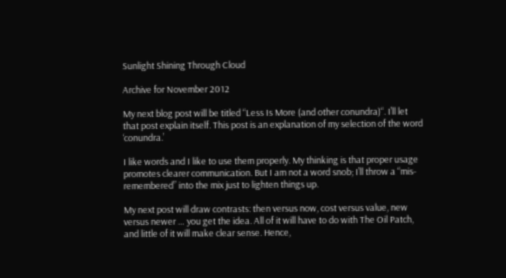Sunlight Shining Through Cloud

Archive for November 2012

My next blog post will be titled “Less Is More (and other conundra)“. I’ll let that post explain itself. This post is an explanation of my selection of the word ‘conundra.’

I like words and I like to use them properly. My thinking is that proper usage promotes clearer communication. But I am not a word snob; I’ll throw a “mis-remembered” into the mix just to lighten things up.

My next post will draw contrasts: then versus now, cost versus value, new versus newer … you get the idea. All of it will have to do with The Oil Patch, and little of it will make clear sense. Hence,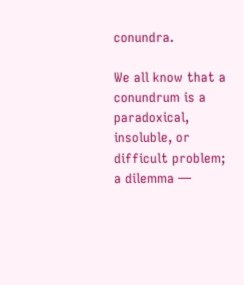conundra.

We all know that a conundrum is a paradoxical, insoluble, or difficult problem; a dilemma —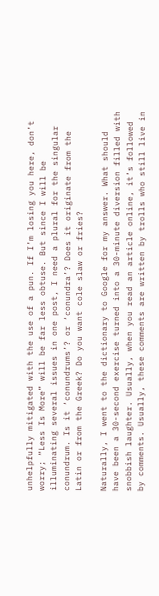unhelpfully mitigated with the use of a pun. If I’m losing you here, don’t worry; “Less Is More” will be far less obtuse. But since I will be illuminating several issues in one post, I need a plural for the singular conundrum. Is it ‘conundrums’? or ‘conundra’? Does it originate from the Latin or from the Greek? Do you want cole slaw or fries?

Naturally, I went to the dictionary to Google for my answer. What should have been a 30-second exercise turned into a 30-minute diversion filled with snobbish laughter. Usually, when you read an article online, it’s followed by comments. Usually, these comments are written by trolls who still live in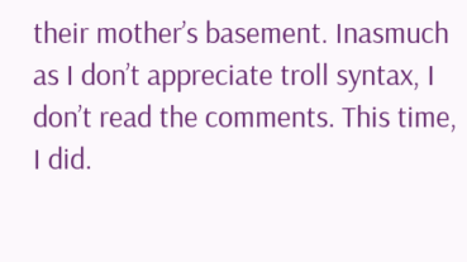their mother’s basement. Inasmuch as I don’t appreciate troll syntax, I don’t read the comments. This time, I did.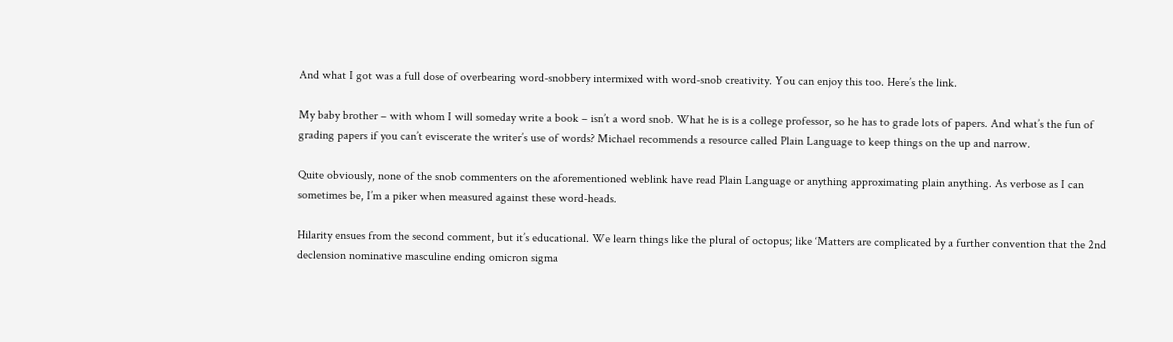And what I got was a full dose of overbearing word-snobbery intermixed with word-snob creativity. You can enjoy this too. Here’s the link.

My baby brother – with whom I will someday write a book – isn’t a word snob. What he is is a college professor, so he has to grade lots of papers. And what’s the fun of grading papers if you can’t eviscerate the writer’s use of words? Michael recommends a resource called Plain Language to keep things on the up and narrow.

Quite obviously, none of the snob commenters on the aforementioned weblink have read Plain Language or anything approximating plain anything. As verbose as I can sometimes be, I’m a piker when measured against these word-heads.

Hilarity ensues from the second comment, but it’s educational. We learn things like the plural of octopus; like ‘Matters are complicated by a further convention that the 2nd declension nominative masculine ending omicron sigma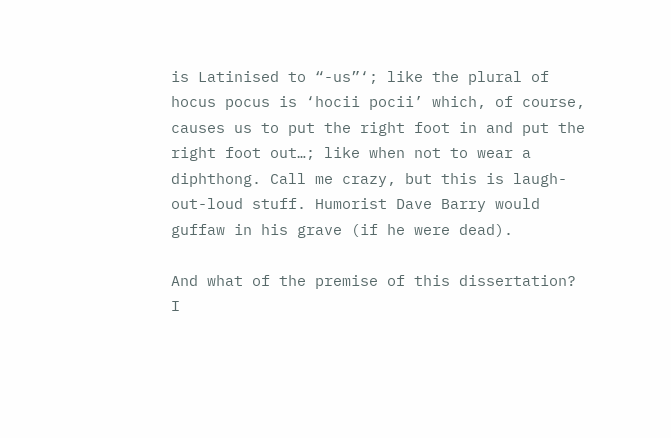is Latinised to “-us”‘; like the plural of hocus pocus is ‘hocii pocii’ which, of course, causes us to put the right foot in and put the right foot out…; like when not to wear a diphthong. Call me crazy, but this is laugh-out-loud stuff. Humorist Dave Barry would guffaw in his grave (if he were dead).

And what of the premise of this dissertation? I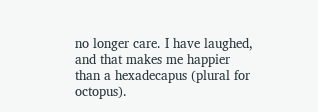no longer care. I have laughed, and that makes me happier than a hexadecapus (plural for octopus).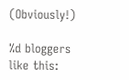(Obviously!)

%d bloggers like this: